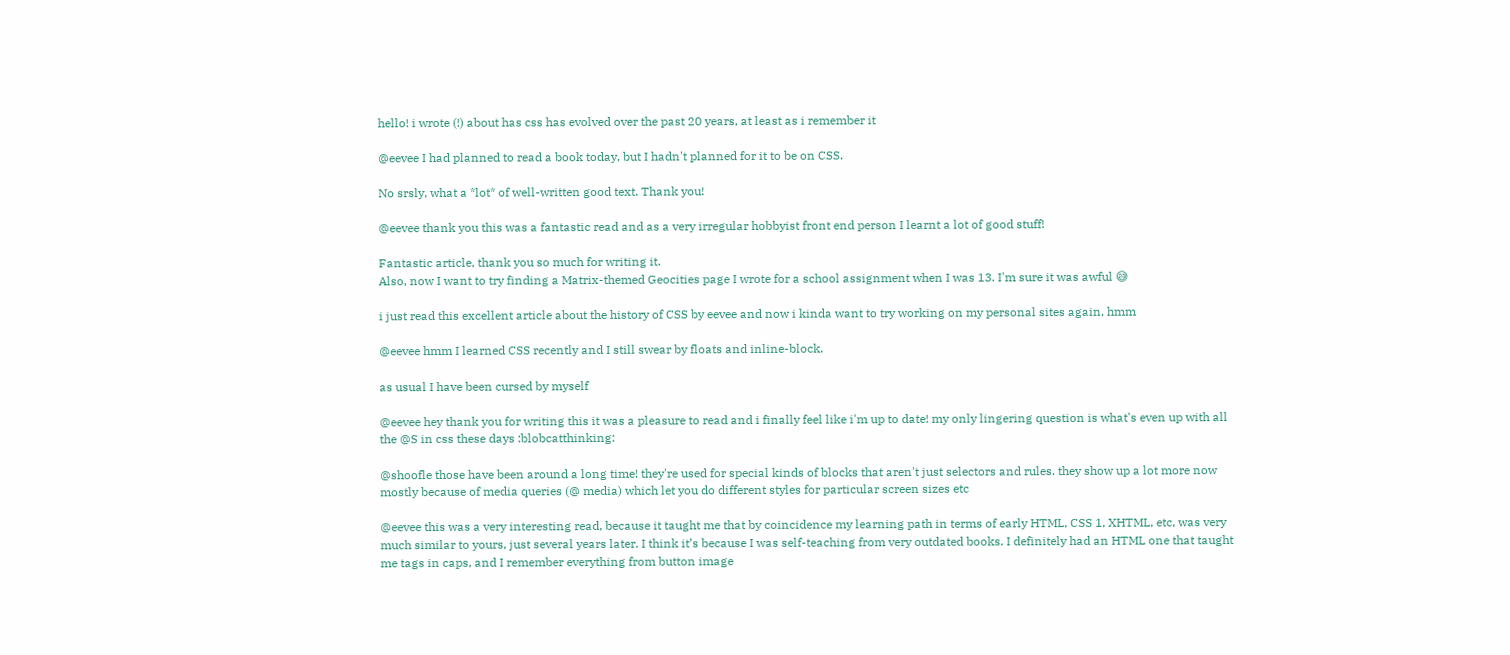hello! i wrote (!) about has css has evolved over the past 20 years, at least as i remember it

@eevee I had planned to read a book today, but I hadn't planned for it to be on CSS.

No srsly, what a *lot* of well-written good text. Thank you!

@eevee thank you this was a fantastic read and as a very irregular hobbyist front end person I learnt a lot of good stuff!

Fantastic article, thank you so much for writing it.
Also, now I want to try finding a Matrix-themed Geocities page I wrote for a school assignment when I was 13. I'm sure it was awful 😅

i just read this excellent article about the history of CSS by eevee and now i kinda want to try working on my personal sites again, hmm

@eevee hmm I learned CSS recently and I still swear by floats and inline-block.

as usual I have been cursed by myself

@eevee hey thank you for writing this it was a pleasure to read and i finally feel like i'm up to date! my only lingering question is what's even up with all the @S in css these days :blobcatthinking:

@shoofle those have been around a long time! they're used for special kinds of blocks that aren't just selectors and rules. they show up a lot more now mostly because of media queries (@ media) which let you do different styles for particular screen sizes etc

@eevee this was a very interesting read, because it taught me that by coincidence my learning path in terms of early HTML, CSS 1, XHTML, etc, was very much similar to yours, just several years later. I think it’s because I was self-teaching from very outdated books. I definitely had an HTML one that taught me tags in caps, and I remember everything from button image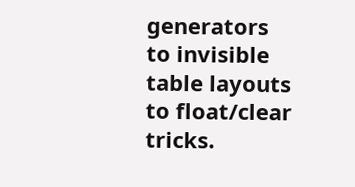generators to invisible table layouts to float/clear tricks.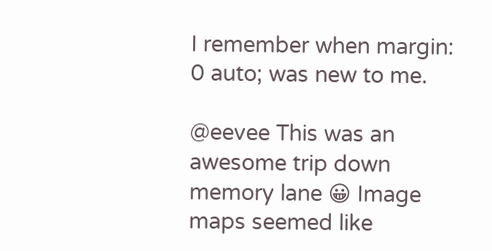I remember when margin: 0 auto; was new to me.

@eevee This was an awesome trip down memory lane 😀 Image maps seemed like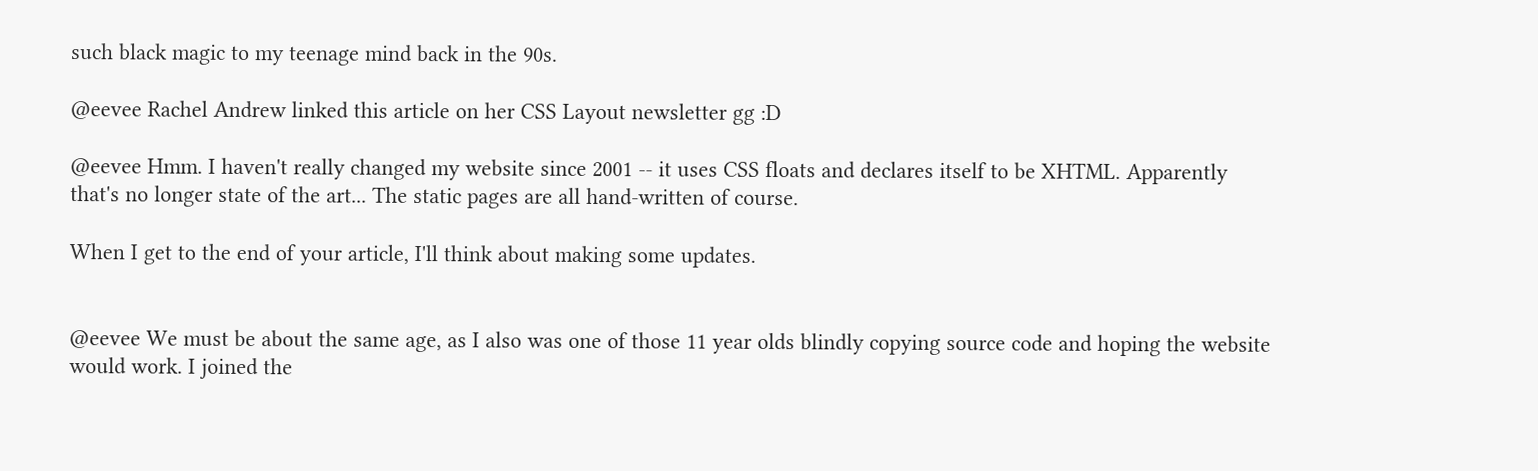such black magic to my teenage mind back in the 90s.

@eevee Rachel Andrew linked this article on her CSS Layout newsletter gg :D

@eevee Hmm. I haven't really changed my website since 2001 -- it uses CSS floats and declares itself to be XHTML. Apparently that's no longer state of the art... The static pages are all hand-written of course.

When I get to the end of your article, I'll think about making some updates.


@eevee We must be about the same age, as I also was one of those 11 year olds blindly copying source code and hoping the website would work. I joined the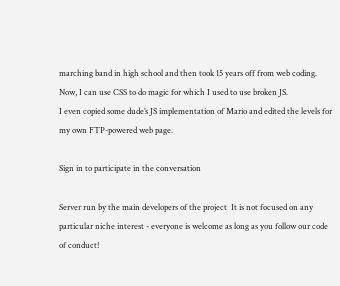marching band in high school and then took 15 years off from web coding. Now, I can use CSS to do magic for which I used to use broken JS.
I even copied some dude’s JS implementation of Mario and edited the levels for my own FTP-powered web page.

Sign in to participate in the conversation

Server run by the main developers of the project  It is not focused on any particular niche interest - everyone is welcome as long as you follow our code of conduct!